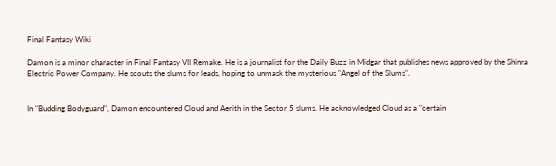Final Fantasy Wiki

Damon is a minor character in Final Fantasy VII Remake. He is a journalist for the Daily Buzz in Midgar that publishes news approved by the Shinra Electric Power Company. He scouts the slums for leads, hoping to unmask the mysterious "Angel of the Slums".


In "Budding Bodyguard", Damon encountered Cloud and Aerith in the Sector 5 slums. He acknowledged Cloud as a "certain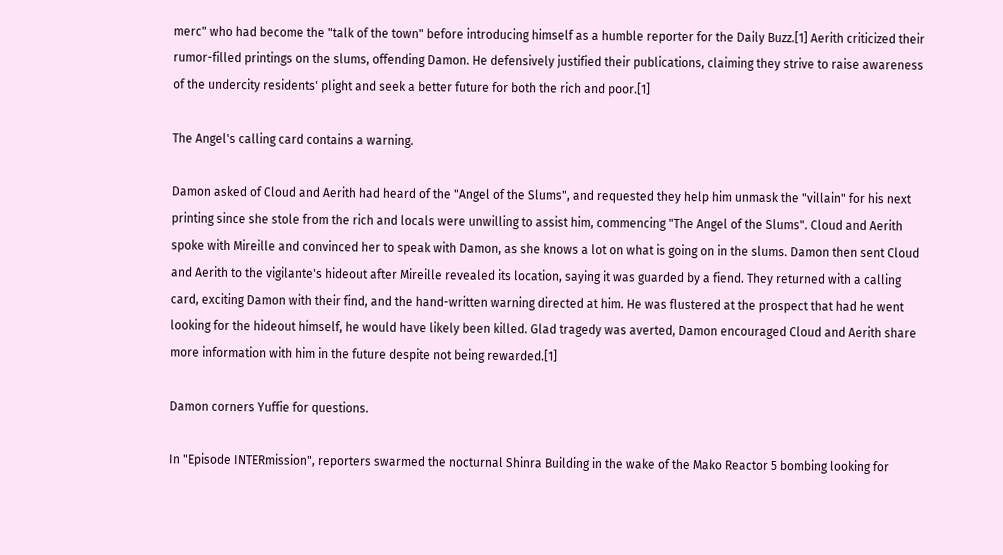merc" who had become the "talk of the town" before introducing himself as a humble reporter for the Daily Buzz.[1] Aerith criticized their rumor-filled printings on the slums, offending Damon. He defensively justified their publications, claiming they strive to raise awareness of the undercity residents' plight and seek a better future for both the rich and poor.[1]

The Angel's calling card contains a warning.

Damon asked of Cloud and Aerith had heard of the "Angel of the Slums", and requested they help him unmask the "villain" for his next printing since she stole from the rich and locals were unwilling to assist him, commencing "The Angel of the Slums". Cloud and Aerith spoke with Mireille and convinced her to speak with Damon, as she knows a lot on what is going on in the slums. Damon then sent Cloud and Aerith to the vigilante's hideout after Mireille revealed its location, saying it was guarded by a fiend. They returned with a calling card, exciting Damon with their find, and the hand-written warning directed at him. He was flustered at the prospect that had he went looking for the hideout himself, he would have likely been killed. Glad tragedy was averted, Damon encouraged Cloud and Aerith share more information with him in the future despite not being rewarded.[1]

Damon corners Yuffie for questions.

In "Episode INTERmission", reporters swarmed the nocturnal Shinra Building in the wake of the Mako Reactor 5 bombing looking for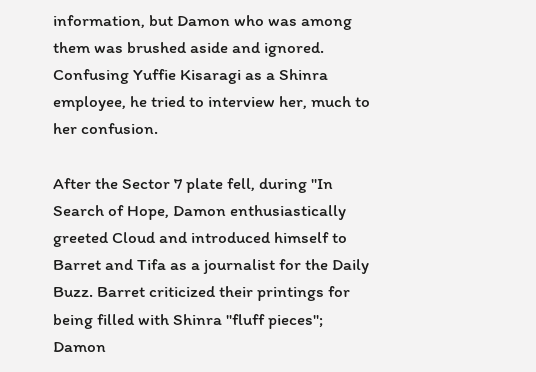information, but Damon who was among them was brushed aside and ignored. Confusing Yuffie Kisaragi as a Shinra employee, he tried to interview her, much to her confusion.

After the Sector 7 plate fell, during "In Search of Hope, Damon enthusiastically greeted Cloud and introduced himself to Barret and Tifa as a journalist for the Daily Buzz. Barret criticized their printings for being filled with Shinra "fluff pieces"; Damon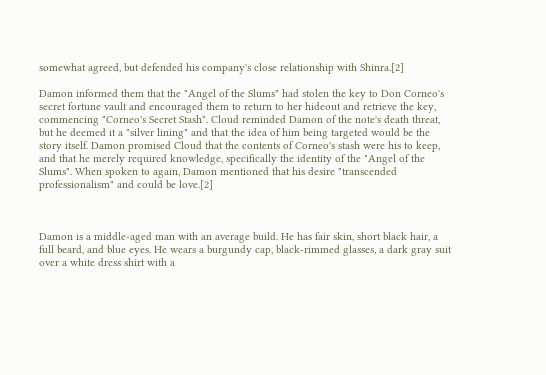somewhat agreed, but defended his company's close relationship with Shinra.[2]

Damon informed them that the "Angel of the Slums" had stolen the key to Don Corneo's secret fortune vault and encouraged them to return to her hideout and retrieve the key, commencing "Corneo's Secret Stash". Cloud reminded Damon of the note's death threat, but he deemed it a "silver lining" and that the idea of him being targeted would be the story itself. Damon promised Cloud that the contents of Corneo's stash were his to keep, and that he merely required knowledge, specifically the identity of the "Angel of the Slums". When spoken to again, Damon mentioned that his desire "transcended professionalism" and could be love.[2]



Damon is a middle-aged man with an average build. He has fair skin, short black hair, a full beard, and blue eyes. He wears a burgundy cap, black-rimmed glasses, a dark gray suit over a white dress shirt with a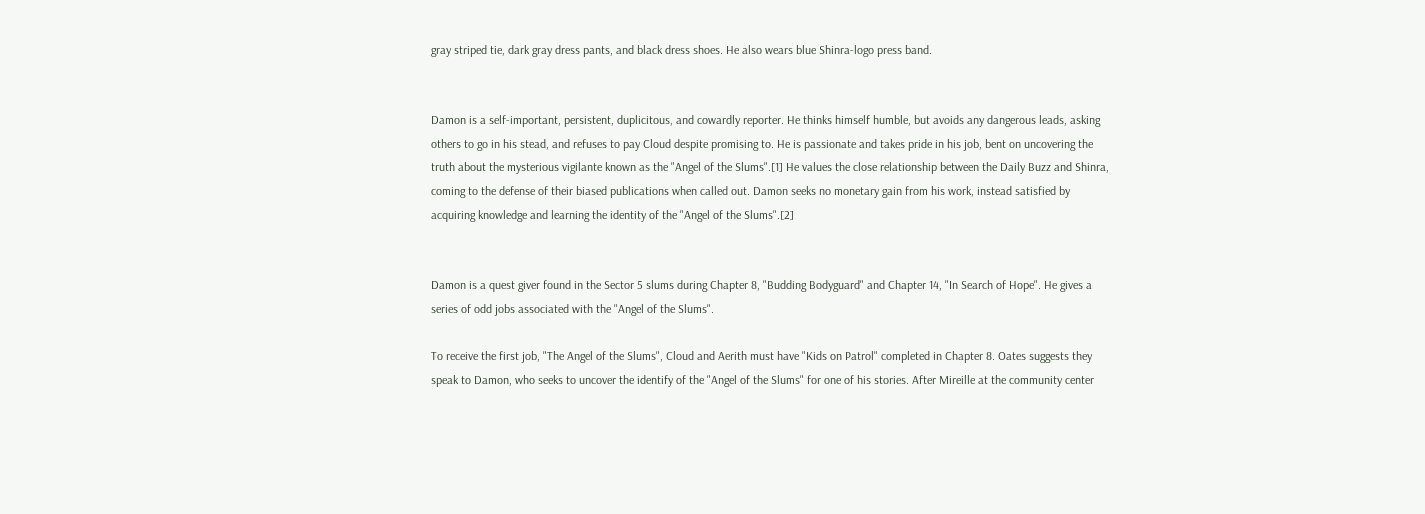gray striped tie, dark gray dress pants, and black dress shoes. He also wears blue Shinra-logo press band.


Damon is a self-important, persistent, duplicitous, and cowardly reporter. He thinks himself humble, but avoids any dangerous leads, asking others to go in his stead, and refuses to pay Cloud despite promising to. He is passionate and takes pride in his job, bent on uncovering the truth about the mysterious vigilante known as the "Angel of the Slums".[1] He values the close relationship between the Daily Buzz and Shinra, coming to the defense of their biased publications when called out. Damon seeks no monetary gain from his work, instead satisfied by acquiring knowledge and learning the identity of the "Angel of the Slums".[2]


Damon is a quest giver found in the Sector 5 slums during Chapter 8, "Budding Bodyguard" and Chapter 14, "In Search of Hope". He gives a series of odd jobs associated with the "Angel of the Slums".

To receive the first job, "The Angel of the Slums", Cloud and Aerith must have "Kids on Patrol" completed in Chapter 8. Oates suggests they speak to Damon, who seeks to uncover the identify of the "Angel of the Slums" for one of his stories. After Mireille at the community center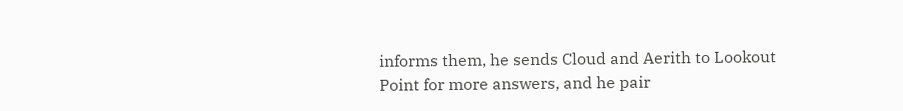informs them, he sends Cloud and Aerith to Lookout Point for more answers, and he pair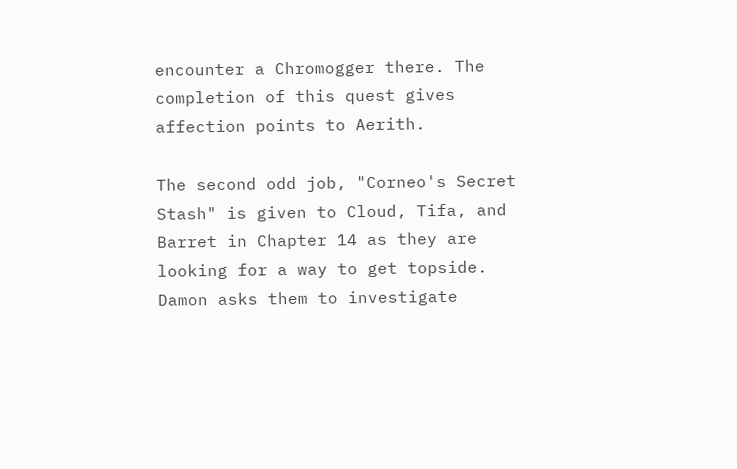encounter a Chromogger there. The completion of this quest gives affection points to Aerith.

The second odd job, "Corneo's Secret Stash" is given to Cloud, Tifa, and Barret in Chapter 14 as they are looking for a way to get topside. Damon asks them to investigate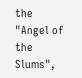the "Angel of the Slums",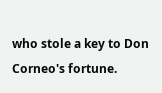who stole a key to Don Corneo's fortune.